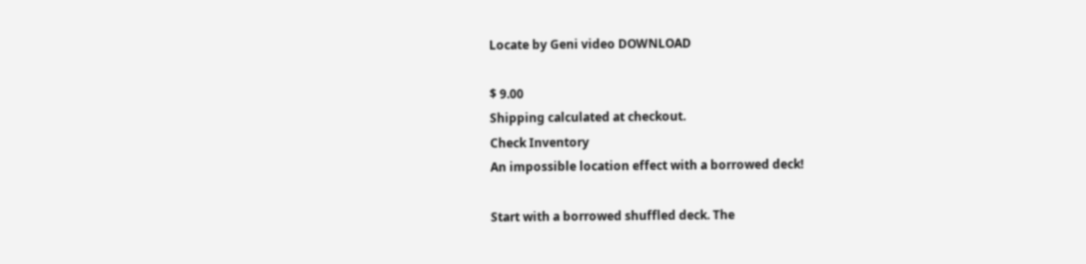Locate by Geni video DOWNLOAD

$ 9.00
Shipping calculated at checkout.
Check Inventory
An impossible location effect with a borrowed deck!

Start with a borrowed shuffled deck. The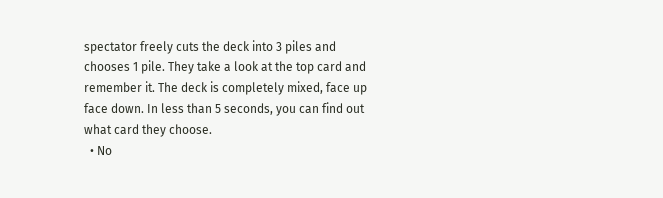spectator freely cuts the deck into 3 piles and chooses 1 pile. They take a look at the top card and remember it. The deck is completely mixed, face up face down. In less than 5 seconds, you can find out what card they choose.
  • No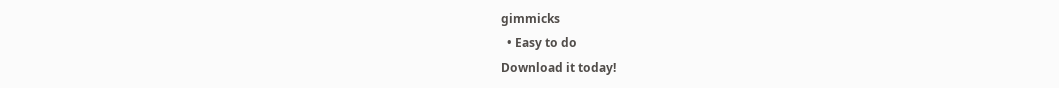gimmicks
  • Easy to do
Download it today!